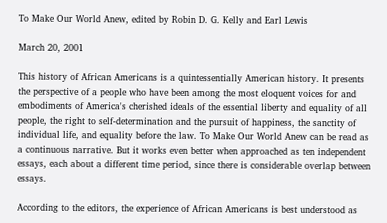To Make Our World Anew, edited by Robin D. G. Kelly and Earl Lewis

March 20, 2001

This history of African Americans is a quintessentially American history. It presents the perspective of a people who have been among the most eloquent voices for and embodiments of America's cherished ideals of the essential liberty and equality of all people, the right to self-determination and the pursuit of happiness, the sanctity of individual life, and equality before the law. To Make Our World Anew can be read as a continuous narrative. But it works even better when approached as ten independent essays, each about a different time period, since there is considerable overlap between essays.

According to the editors, the experience of African Americans is best understood as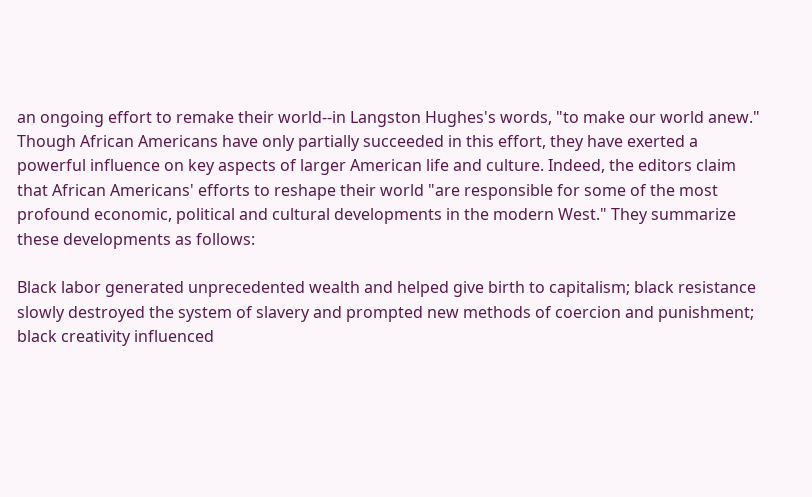an ongoing effort to remake their world--in Langston Hughes's words, "to make our world anew." Though African Americans have only partially succeeded in this effort, they have exerted a powerful influence on key aspects of larger American life and culture. Indeed, the editors claim that African Americans' efforts to reshape their world "are responsible for some of the most profound economic, political and cultural developments in the modern West." They summarize these developments as follows:

Black labor generated unprecedented wealth and helped give birth to capitalism; black resistance slowly destroyed the system of slavery and prompted new methods of coercion and punishment; black creativity influenced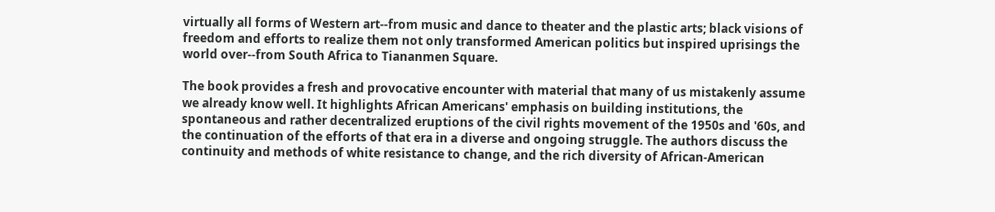virtually all forms of Western art--from music and dance to theater and the plastic arts; black visions of freedom and efforts to realize them not only transformed American politics but inspired uprisings the world over--from South Africa to Tiananmen Square.

The book provides a fresh and provocative encounter with material that many of us mistakenly assume we already know well. It highlights African Americans' emphasis on building institutions, the spontaneous and rather decentralized eruptions of the civil rights movement of the 1950s and '60s, and the continuation of the efforts of that era in a diverse and ongoing struggle. The authors discuss the continuity and methods of white resistance to change, and the rich diversity of African-American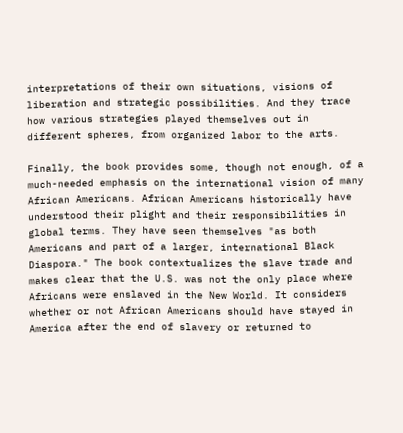interpretations of their own situations, visions of liberation and strategic possibilities. And they trace how various strategies played themselves out in different spheres, from organized labor to the arts.

Finally, the book provides some, though not enough, of a much-needed emphasis on the international vision of many African Americans. African Americans historically have understood their plight and their responsibilities in global terms. They have seen themselves "as both Americans and part of a larger, international Black Diaspora." The book contextualizes the slave trade and makes clear that the U.S. was not the only place where Africans were enslaved in the New World. It considers whether or not African Americans should have stayed in America after the end of slavery or returned to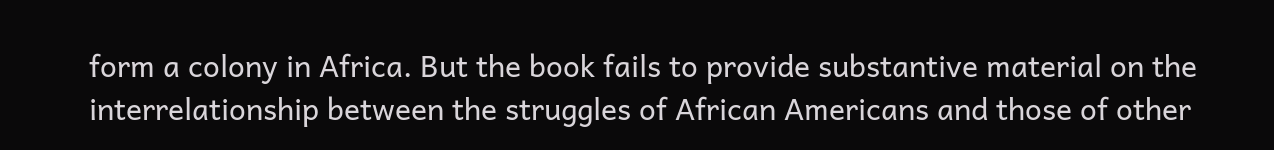form a colony in Africa. But the book fails to provide substantive material on the interrelationship between the struggles of African Americans and those of other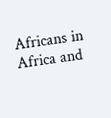Africans in Africa and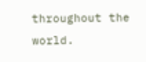throughout the world.